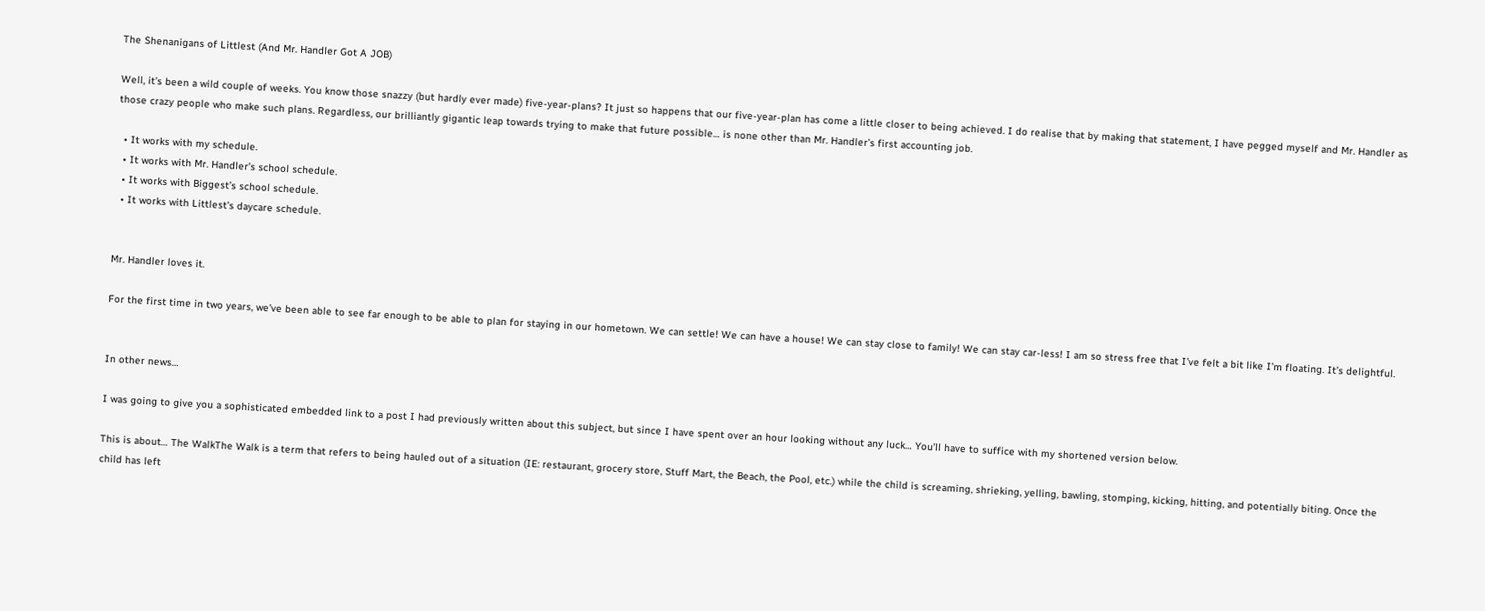The Shenanigans of Littlest (And Mr. Handler Got A JOB)

Well, it’s been a wild couple of weeks. You know those snazzy (but hardly ever made) five-year-plans? It just so happens that our five-year-plan has come a little closer to being achieved. I do realise that by making that statement, I have pegged myself and Mr. Handler as those crazy people who make such plans. Regardless, our brilliantly gigantic leap towards trying to make that future possible… is none other than Mr. Handler’s first accounting job.

  • It works with my schedule.
  • It works with Mr. Handler’s school schedule.
  • It works with Biggest’s school schedule.
  • It works with Littlest’s daycare schedule.


Mr. Handler loves it.

For the first time in two years, we’ve been able to see far enough to be able to plan for staying in our hometown. We can settle! We can have a house! We can stay close to family! We can stay car-less! I am so stress free that I’ve felt a bit like I’m floating. It’s delightful.


In other news…

I was going to give you a sophisticated embedded link to a post I had previously written about this subject, but since I have spent over an hour looking without any luck… You’ll have to suffice with my shortened version below.

This is about… The WalkThe Walk is a term that refers to being hauled out of a situation (IE: restaurant, grocery store, Stuff Mart, the Beach, the Pool, etc.) while the child is screaming, shrieking, yelling, bawling, stomping, kicking, hitting, and potentially biting. Once the child has left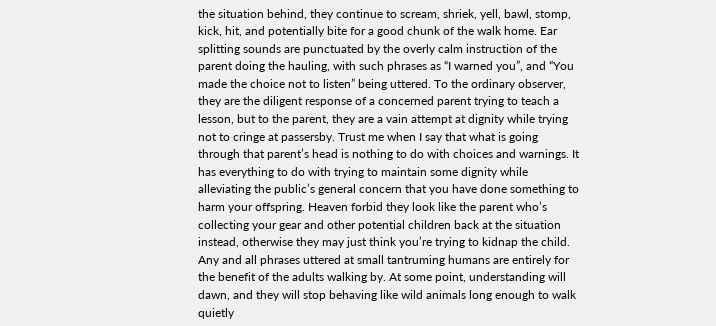the situation behind, they continue to scream, shriek, yell, bawl, stomp, kick, hit, and potentially bite for a good chunk of the walk home. Ear splitting sounds are punctuated by the overly calm instruction of the parent doing the hauling, with such phrases as “I warned you”, and “You made the choice not to listen” being uttered. To the ordinary observer, they are the diligent response of a concerned parent trying to teach a lesson, but to the parent, they are a vain attempt at dignity while trying not to cringe at passersby. Trust me when I say that what is going through that parent’s head is nothing to do with choices and warnings. It has everything to do with trying to maintain some dignity while alleviating the public’s general concern that you have done something to harm your offspring. Heaven forbid they look like the parent who’s collecting your gear and other potential children back at the situation instead, otherwise they may just think you’re trying to kidnap the child. Any and all phrases uttered at small tantruming humans are entirely for the benefit of the adults walking by. At some point, understanding will dawn, and they will stop behaving like wild animals long enough to walk quietly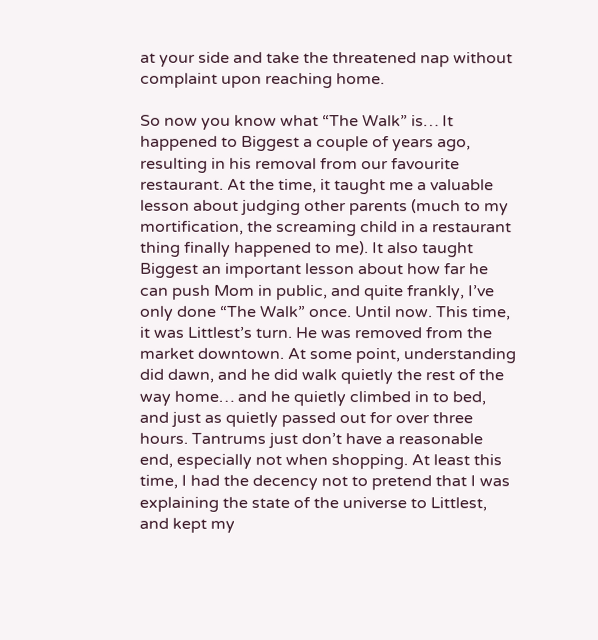at your side and take the threatened nap without complaint upon reaching home.

So now you know what “The Walk” is… It happened to Biggest a couple of years ago, resulting in his removal from our favourite restaurant. At the time, it taught me a valuable lesson about judging other parents (much to my mortification, the screaming child in a restaurant thing finally happened to me). It also taught Biggest an important lesson about how far he can push Mom in public, and quite frankly, I’ve only done “The Walk” once. Until now. This time, it was Littlest’s turn. He was removed from the market downtown. At some point, understanding did dawn, and he did walk quietly the rest of the way home… and he quietly climbed in to bed, and just as quietly passed out for over three hours. Tantrums just don’t have a reasonable end, especially not when shopping. At least this time, I had the decency not to pretend that I was explaining the state of the universe to Littlest, and kept my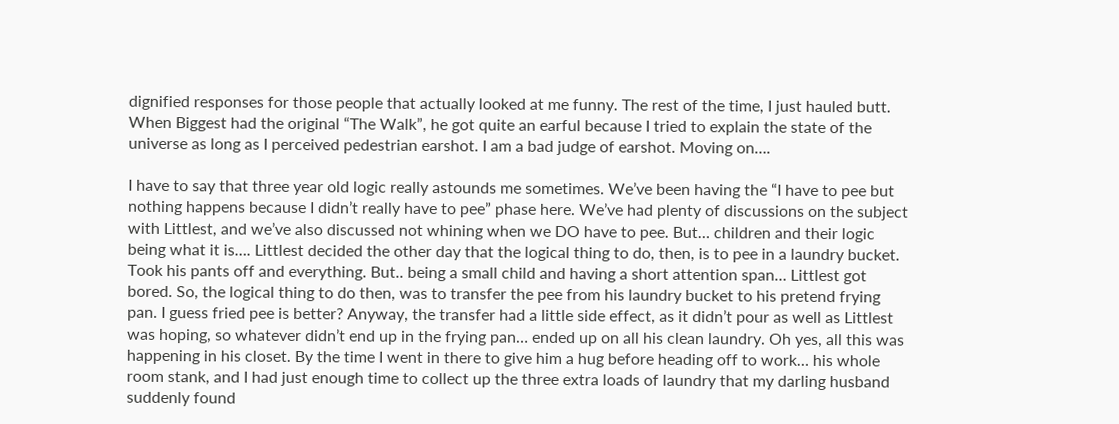dignified responses for those people that actually looked at me funny. The rest of the time, I just hauled butt. When Biggest had the original “The Walk”, he got quite an earful because I tried to explain the state of the universe as long as I perceived pedestrian earshot. I am a bad judge of earshot. Moving on….

I have to say that three year old logic really astounds me sometimes. We’ve been having the “I have to pee but nothing happens because I didn’t really have to pee” phase here. We’ve had plenty of discussions on the subject with Littlest, and we’ve also discussed not whining when we DO have to pee. But… children and their logic being what it is…. Littlest decided the other day that the logical thing to do, then, is to pee in a laundry bucket. Took his pants off and everything. But.. being a small child and having a short attention span… Littlest got bored. So, the logical thing to do then, was to transfer the pee from his laundry bucket to his pretend frying pan. I guess fried pee is better? Anyway, the transfer had a little side effect, as it didn’t pour as well as Littlest was hoping, so whatever didn’t end up in the frying pan… ended up on all his clean laundry. Oh yes, all this was happening in his closet. By the time I went in there to give him a hug before heading off to work… his whole room stank, and I had just enough time to collect up the three extra loads of laundry that my darling husband suddenly found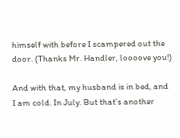himself with before I scampered out the door. (Thanks Mr. Handler, loooove you!)

And with that, my husband is in bed, and I am cold. In July. But that’s another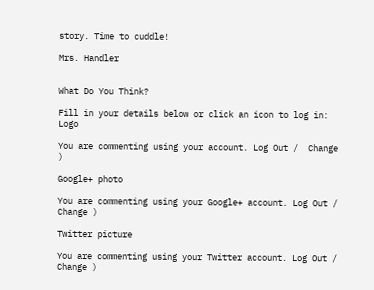story. Time to cuddle!

Mrs. Handler


What Do You Think?

Fill in your details below or click an icon to log in: Logo

You are commenting using your account. Log Out /  Change )

Google+ photo

You are commenting using your Google+ account. Log Out /  Change )

Twitter picture

You are commenting using your Twitter account. Log Out /  Change )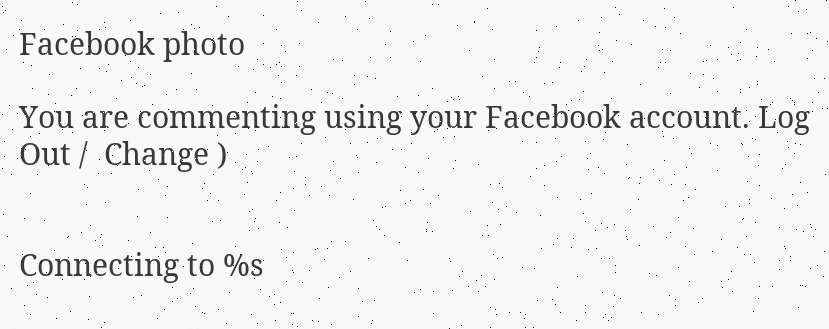Facebook photo

You are commenting using your Facebook account. Log Out /  Change )


Connecting to %s